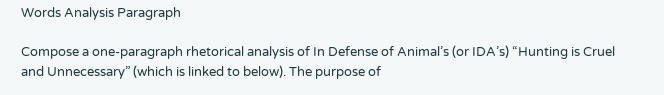Words Analysis Paragraph

Compose a one-paragraph rhetorical analysis of In Defense of Animal’s (or IDA’s) “Hunting is Cruel and Unnecessary” (which is linked to below). The purpose of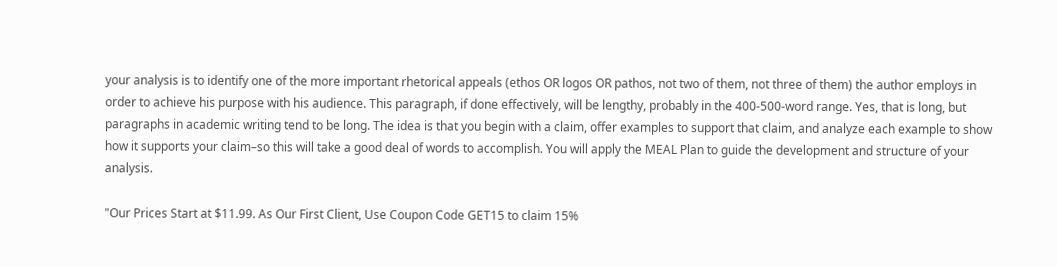your analysis is to identify one of the more important rhetorical appeals (ethos OR logos OR pathos, not two of them, not three of them) the author employs in order to achieve his purpose with his audience. This paragraph, if done effectively, will be lengthy, probably in the 400-500-word range. Yes, that is long, but paragraphs in academic writing tend to be long. The idea is that you begin with a claim, offer examples to support that claim, and analyze each example to show how it supports your claim–so this will take a good deal of words to accomplish. You will apply the MEAL Plan to guide the development and structure of your analysis.

"Our Prices Start at $11.99. As Our First Client, Use Coupon Code GET15 to claim 15%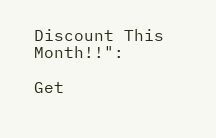Discount This Month!!":

Get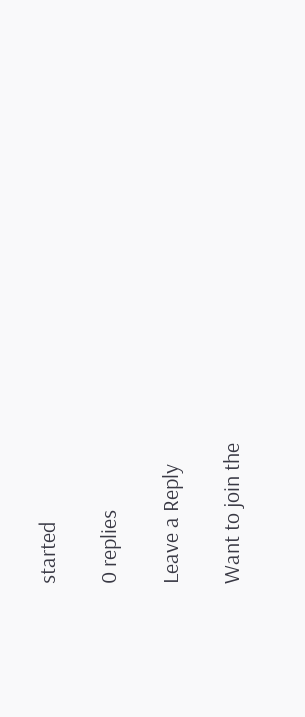started

0 replies

Leave a Reply

Want to join the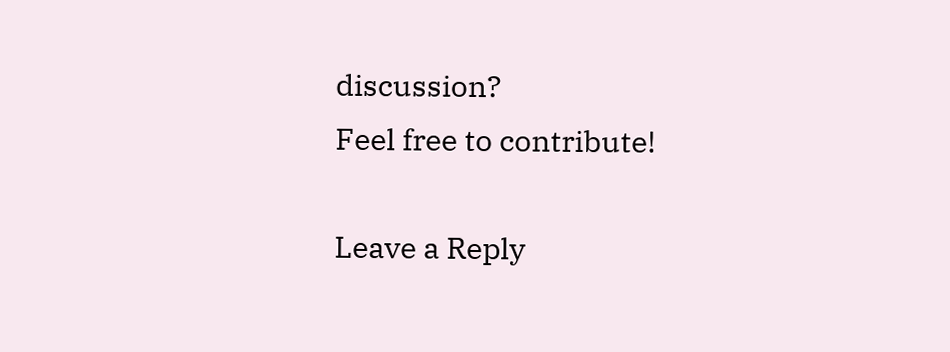discussion?
Feel free to contribute!

Leave a Reply